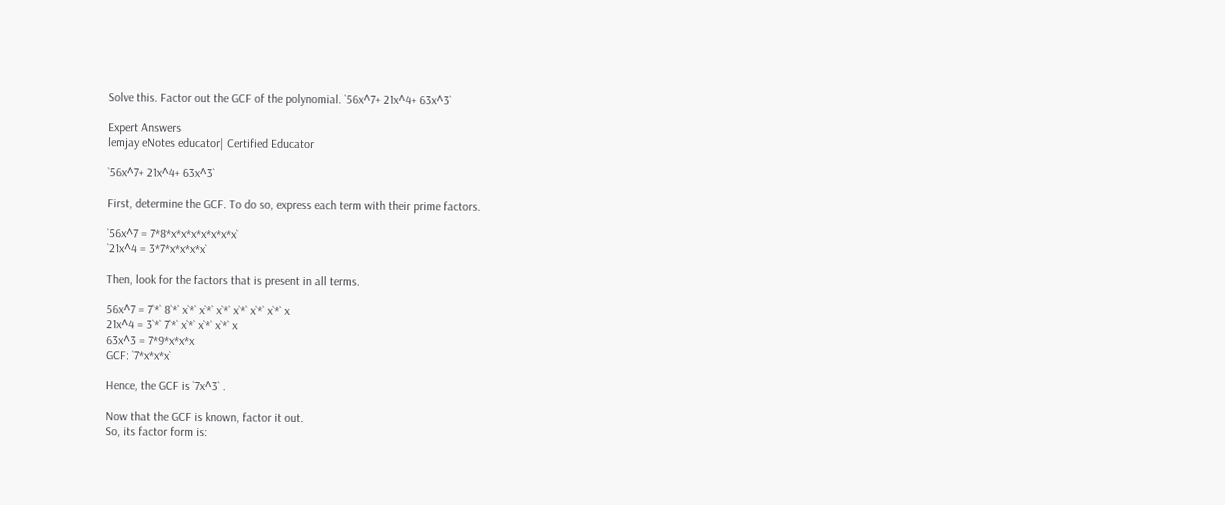Solve this. Factor out the GCF of the polynomial. `56x^7+ 21x^4+ 63x^3`

Expert Answers
lemjay eNotes educator| Certified Educator

`56x^7+ 21x^4+ 63x^3`

First, determine the GCF. To do so, express each term with their prime factors.

`56x^7 = 7*8*x*x*x*x*x*x*x`
`21x^4 = 3*7*x*x*x*x`

Then, look for the factors that is present in all terms.

56x^7 = 7`*` 8`*` x`*` x`*` x`*` x`*` x`*` x`*` x
21x^4 = 3`*` 7`*` x`*` x`*` x`*` x
63x^3 = 7*9*x*x*x
GCF: `7*x*x*x`

Hence, the GCF is `7x^3` .

Now that the GCF is known, factor it out.
So, its factor form is: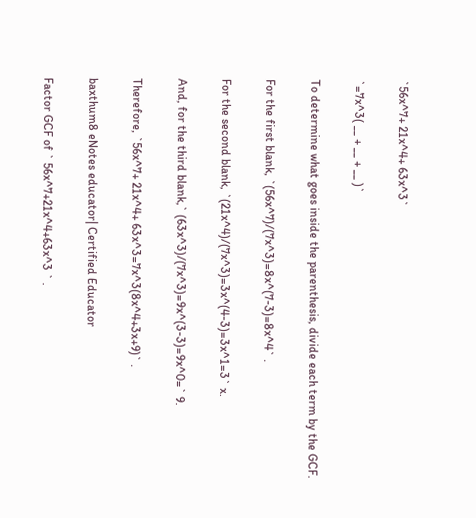`56x^7+ 21x^4+ 63x^3`

`=7x^3( __ + __ + __ )`

To determine what goes inside the parenthesis, divide each term by the GCF.

For the first blank, `(56x^7)/(7x^3)=8x^(7-3)=8x^4` .

For the second blank, `(21x^4)/(7x^3)=3x^(4-3)=3x^1=3` x.

And, for the third blank,` (63x^3)/(7x^3)=9x^(3-3)=9x^0=` 9.

Therefore, `56x^7+ 21x^4+ 63x^3=7x^3(8x^4+3x+9)` .

baxthum8 eNotes educator| Certified Educator

Factor GCF of ` 56x^7+21x^4+63x^3 ` .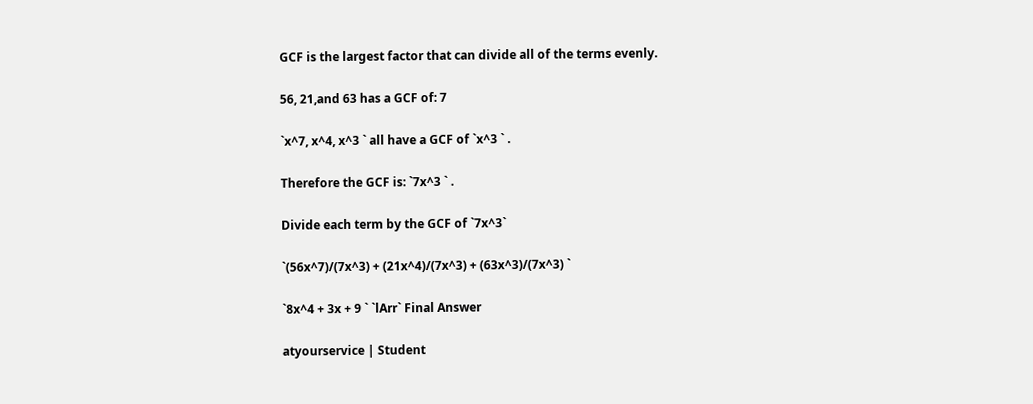GCF is the largest factor that can divide all of the terms evenly.

56, 21,and 63 has a GCF of: 7

`x^7, x^4, x^3 ` all have a GCF of `x^3 ` .

Therefore the GCF is: `7x^3 ` .

Divide each term by the GCF of `7x^3`

`(56x^7)/(7x^3) + (21x^4)/(7x^3) + (63x^3)/(7x^3) `

`8x^4 + 3x + 9 ` `lArr` Final Answer

atyourservice | Student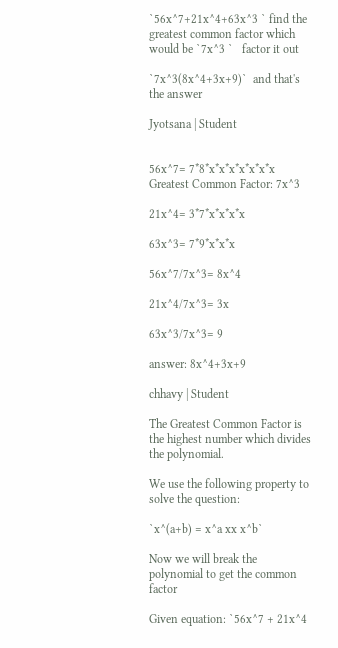`56x^7+21x^4+63x^3 ` find the greatest common factor which would be `7x^3 `   factor it out

`7x^3(8x^4+3x+9)`  and that's the answer

Jyotsana | Student


56x^7= 7*8*x*x*x*x*x*x*x      Greatest Common Factor: 7x^3

21x^4= 3*7*x*x*x*x

63x^3= 7*9*x*x*x

56x^7/7x^3= 8x^4

21x^4/7x^3= 3x

63x^3/7x^3= 9

answer: 8x^4+3x+9

chhavy | Student

The Greatest Common Factor is the highest number which divides the polynomial.

We use the following property to solve the question:

`x^(a+b) = x^a xx x^b`

Now we will break the polynomial to get the common factor

Given equation: `56x^7 + 21x^4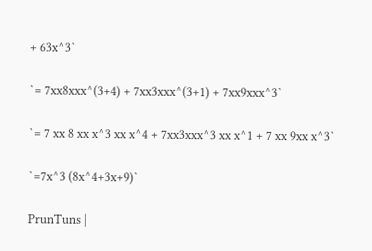+ 63x^3`

`= 7xx8xxx^(3+4) + 7xx3xxx^(3+1) + 7xx9xxx^3`

`= 7 xx 8 xx x^3 xx x^4 + 7xx3xxx^3 xx x^1 + 7 xx 9xx x^3`

`=7x^3 (8x^4+3x+9)`

PrunTuns |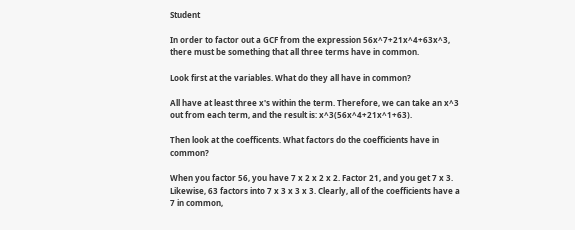Student

In order to factor out a GCF from the expression 56x^7+21x^4+63x^3, there must be something that all three terms have in common.

Look first at the variables. What do they all have in common?

All have at least three x's within the term. Therefore, we can take an x^3 out from each term, and the result is: x^3(56x^4+21x^1+63).

Then look at the coefficents. What factors do the coefficients have in common?

When you factor 56, you have 7 x 2 x 2 x 2. Factor 21, and you get 7 x 3. Likewise, 63 factors into 7 x 3 x 3 x 3. Clearly, all of the coefficients have a 7 in common,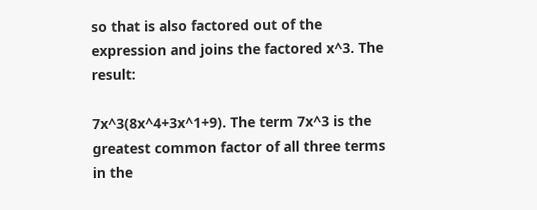so that is also factored out of the expression and joins the factored x^3. The result:

7x^3(8x^4+3x^1+9). The term 7x^3 is the greatest common factor of all three terms in the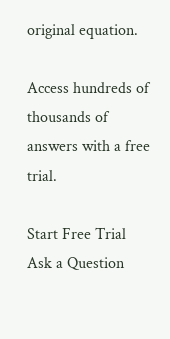original equation.

Access hundreds of thousands of answers with a free trial.

Start Free Trial
Ask a Question